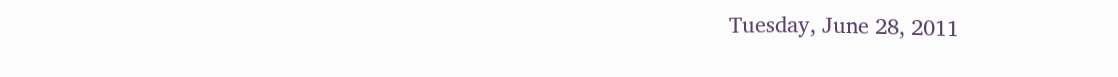Tuesday, June 28, 2011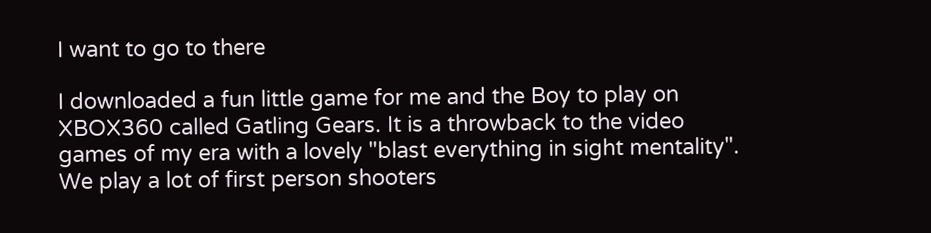I want to go to there

I downloaded a fun little game for me and the Boy to play on XBOX360 called Gatling Gears. It is a throwback to the video games of my era with a lovely "blast everything in sight mentality". We play a lot of first person shooters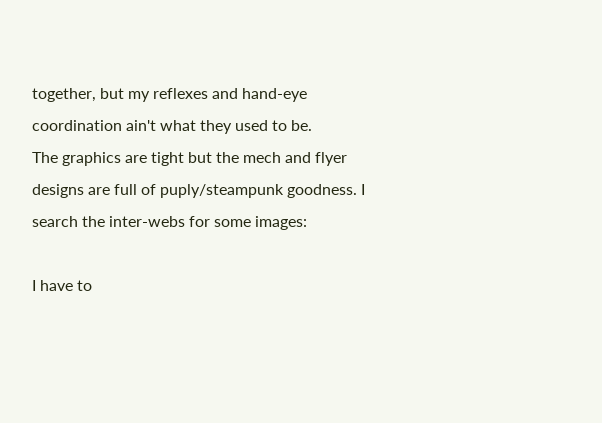together, but my reflexes and hand-eye coordination ain't what they used to be.
The graphics are tight but the mech and flyer designs are full of puply/steampunk goodness. I search the inter-webs for some images:

I have to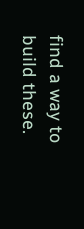find a way to build these.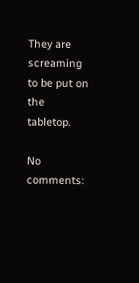They are screaming to be put on the tabletop.

No comments: